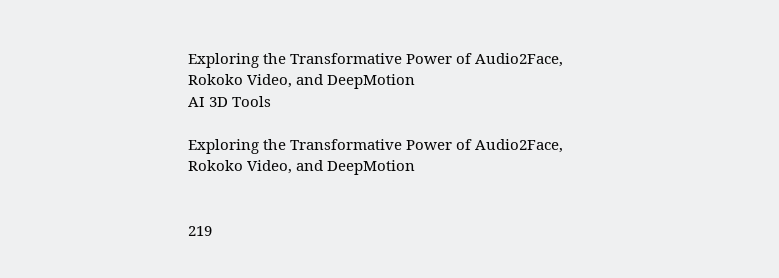Exploring the Transformative Power of Audio2Face, Rokoko Video, and DeepMotion
AI 3D Tools

Exploring the Transformative Power of Audio2Face, Rokoko Video, and DeepMotion


219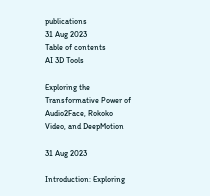publications
31 Aug 2023
Table of contents
AI 3D Tools

Exploring the Transformative Power of Audio2Face, Rokoko Video, and DeepMotion

31 Aug 2023

Introduction: Exploring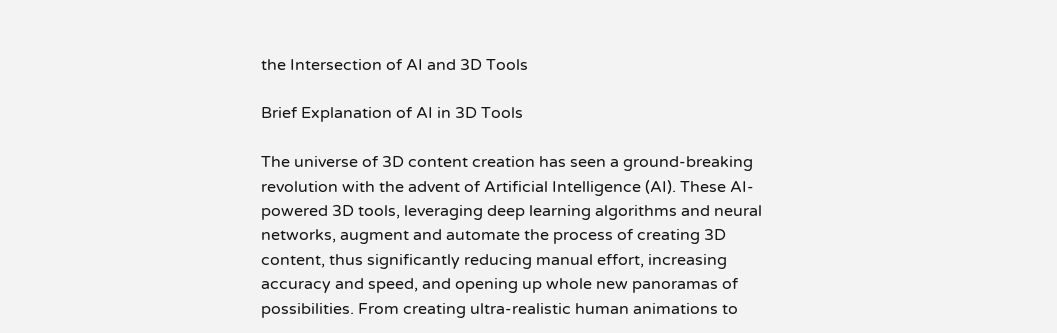the Intersection of AI and 3D Tools

Brief Explanation of AI in 3D Tools

The universe of 3D content creation has seen a ground-breaking revolution with the advent of Artificial Intelligence (AI). These AI-powered 3D tools, leveraging deep learning algorithms and neural networks, augment and automate the process of creating 3D content, thus significantly reducing manual effort, increasing accuracy and speed, and opening up whole new panoramas of possibilities. From creating ultra-realistic human animations to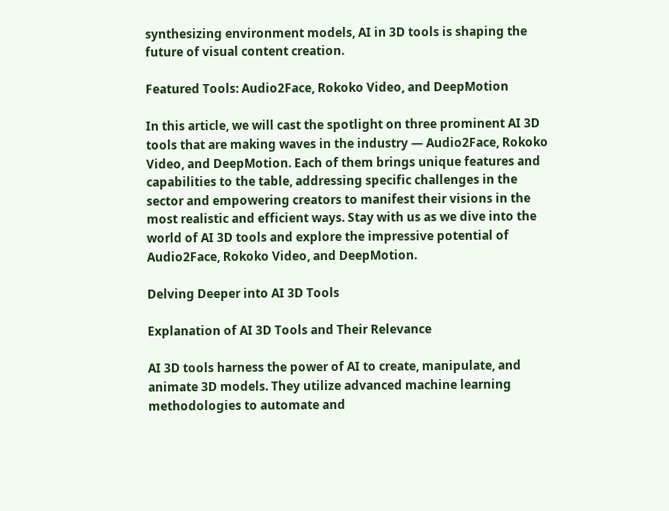synthesizing environment models, AI in 3D tools is shaping the future of visual content creation.

Featured Tools: Audio2Face, Rokoko Video, and DeepMotion

In this article, we will cast the spotlight on three prominent AI 3D tools that are making waves in the industry — Audio2Face, Rokoko Video, and DeepMotion. Each of them brings unique features and capabilities to the table, addressing specific challenges in the sector and empowering creators to manifest their visions in the most realistic and efficient ways. Stay with us as we dive into the world of AI 3D tools and explore the impressive potential of Audio2Face, Rokoko Video, and DeepMotion.

Delving Deeper into AI 3D Tools

Explanation of AI 3D Tools and Their Relevance

AI 3D tools harness the power of AI to create, manipulate, and animate 3D models. They utilize advanced machine learning methodologies to automate and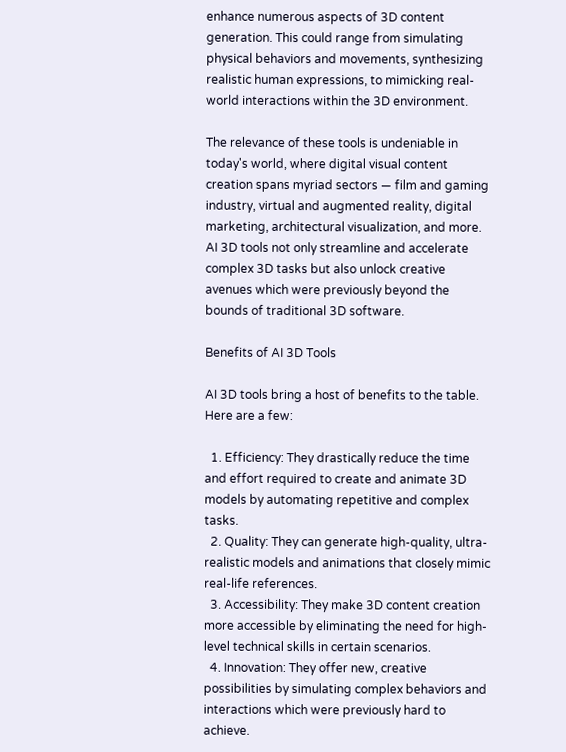enhance numerous aspects of 3D content generation. This could range from simulating physical behaviors and movements, synthesizing realistic human expressions, to mimicking real-world interactions within the 3D environment.

The relevance of these tools is undeniable in today's world, where digital visual content creation spans myriad sectors — film and gaming industry, virtual and augmented reality, digital marketing, architectural visualization, and more. AI 3D tools not only streamline and accelerate complex 3D tasks but also unlock creative avenues which were previously beyond the bounds of traditional 3D software.

Benefits of AI 3D Tools

AI 3D tools bring a host of benefits to the table. Here are a few:

  1. Efficiency: They drastically reduce the time and effort required to create and animate 3D models by automating repetitive and complex tasks.
  2. Quality: They can generate high-quality, ultra-realistic models and animations that closely mimic real-life references.
  3. Accessibility: They make 3D content creation more accessible by eliminating the need for high-level technical skills in certain scenarios.
  4. Innovation: They offer new, creative possibilities by simulating complex behaviors and interactions which were previously hard to achieve.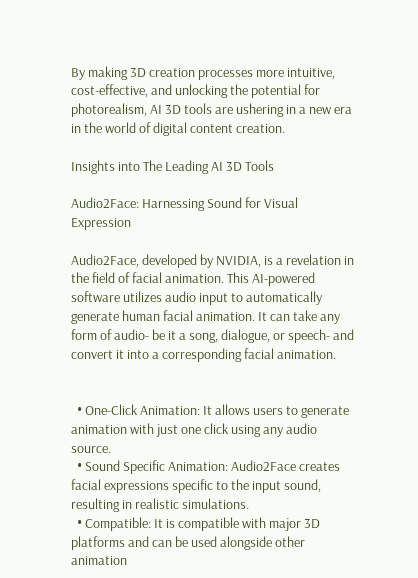By making 3D creation processes more intuitive, cost-effective, and unlocking the potential for photorealism, AI 3D tools are ushering in a new era in the world of digital content creation.

Insights into The Leading AI 3D Tools

Audio2Face: Harnessing Sound for Visual Expression

Audio2Face, developed by NVIDIA, is a revelation in the field of facial animation. This AI-powered software utilizes audio input to automatically generate human facial animation. It can take any form of audio- be it a song, dialogue, or speech- and convert it into a corresponding facial animation.


  • One-Click Animation: It allows users to generate animation with just one click using any audio source.
  • Sound Specific Animation: Audio2Face creates facial expressions specific to the input sound, resulting in realistic simulations.
  • Compatible: It is compatible with major 3D platforms and can be used alongside other animation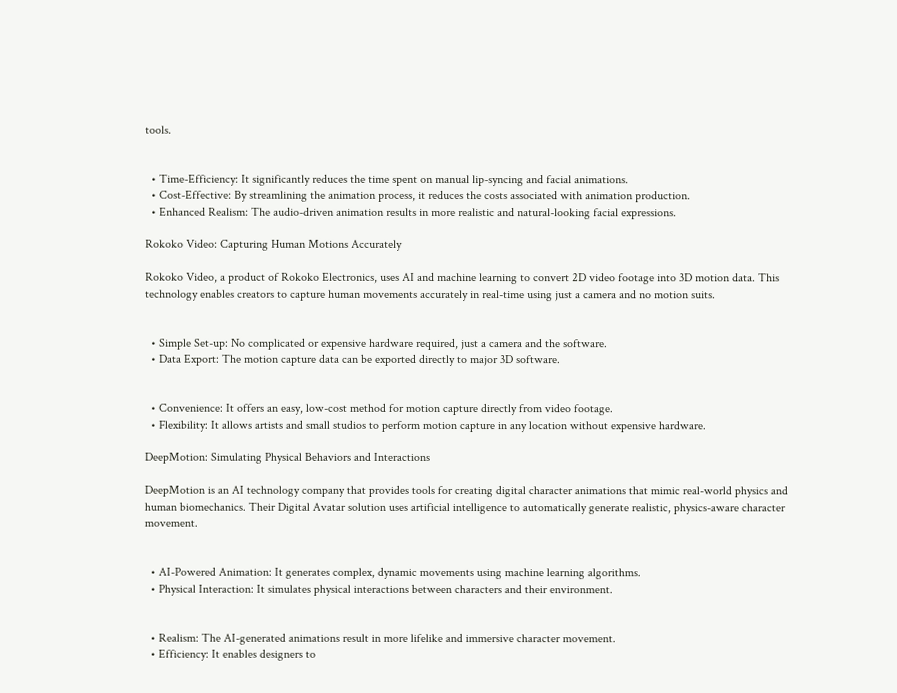tools.


  • Time-Efficiency: It significantly reduces the time spent on manual lip-syncing and facial animations.
  • Cost-Effective: By streamlining the animation process, it reduces the costs associated with animation production.
  • Enhanced Realism: The audio-driven animation results in more realistic and natural-looking facial expressions.

Rokoko Video: Capturing Human Motions Accurately

Rokoko Video, a product of Rokoko Electronics, uses AI and machine learning to convert 2D video footage into 3D motion data. This technology enables creators to capture human movements accurately in real-time using just a camera and no motion suits.


  • Simple Set-up: No complicated or expensive hardware required, just a camera and the software.
  • Data Export: The motion capture data can be exported directly to major 3D software.


  • Convenience: It offers an easy, low-cost method for motion capture directly from video footage.
  • Flexibility: It allows artists and small studios to perform motion capture in any location without expensive hardware.

DeepMotion: Simulating Physical Behaviors and Interactions

DeepMotion is an AI technology company that provides tools for creating digital character animations that mimic real-world physics and human biomechanics. Their Digital Avatar solution uses artificial intelligence to automatically generate realistic, physics-aware character movement.


  • AI-Powered Animation: It generates complex, dynamic movements using machine learning algorithms.
  • Physical Interaction: It simulates physical interactions between characters and their environment.


  • Realism: The AI-generated animations result in more lifelike and immersive character movement.
  • Efficiency: It enables designers to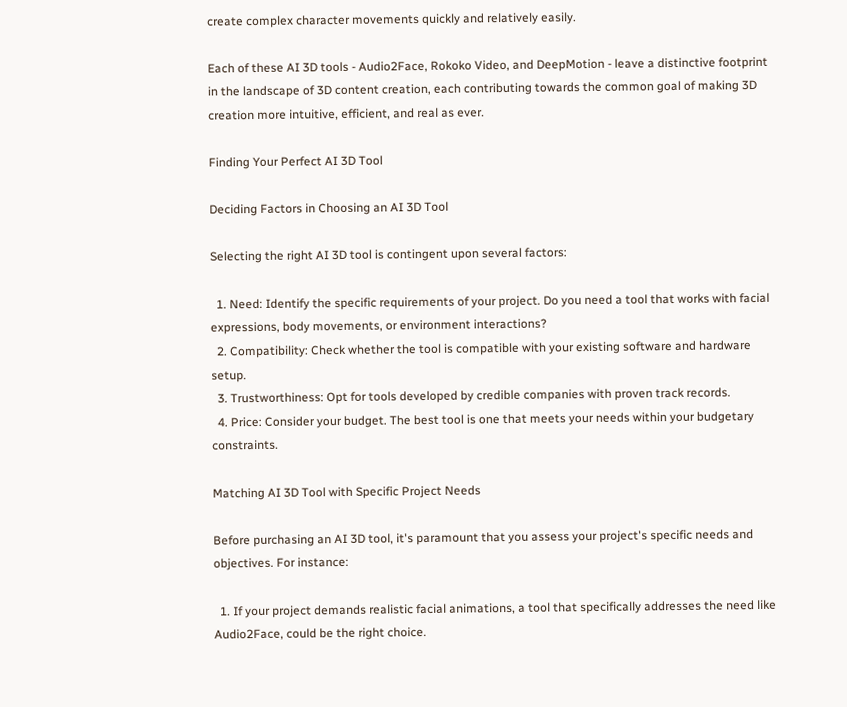create complex character movements quickly and relatively easily.

Each of these AI 3D tools - Audio2Face, Rokoko Video, and DeepMotion - leave a distinctive footprint in the landscape of 3D content creation, each contributing towards the common goal of making 3D creation more intuitive, efficient, and real as ever.

Finding Your Perfect AI 3D Tool

Deciding Factors in Choosing an AI 3D Tool

Selecting the right AI 3D tool is contingent upon several factors:

  1. Need: Identify the specific requirements of your project. Do you need a tool that works with facial expressions, body movements, or environment interactions?
  2. Compatibility: Check whether the tool is compatible with your existing software and hardware setup.
  3. Trustworthiness: Opt for tools developed by credible companies with proven track records.
  4. Price: Consider your budget. The best tool is one that meets your needs within your budgetary constraints.

Matching AI 3D Tool with Specific Project Needs

Before purchasing an AI 3D tool, it's paramount that you assess your project's specific needs and objectives. For instance:

  1. If your project demands realistic facial animations, a tool that specifically addresses the need like Audio2Face, could be the right choice.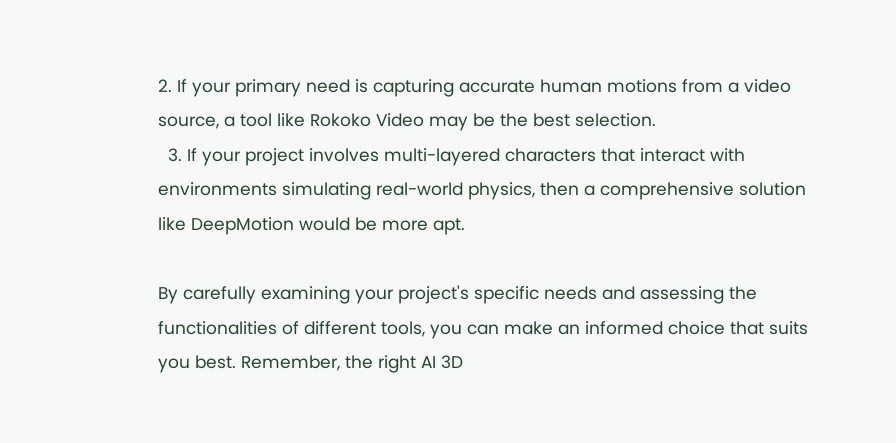2. If your primary need is capturing accurate human motions from a video source, a tool like Rokoko Video may be the best selection.
  3. If your project involves multi-layered characters that interact with environments simulating real-world physics, then a comprehensive solution like DeepMotion would be more apt.

By carefully examining your project's specific needs and assessing the functionalities of different tools, you can make an informed choice that suits you best. Remember, the right AI 3D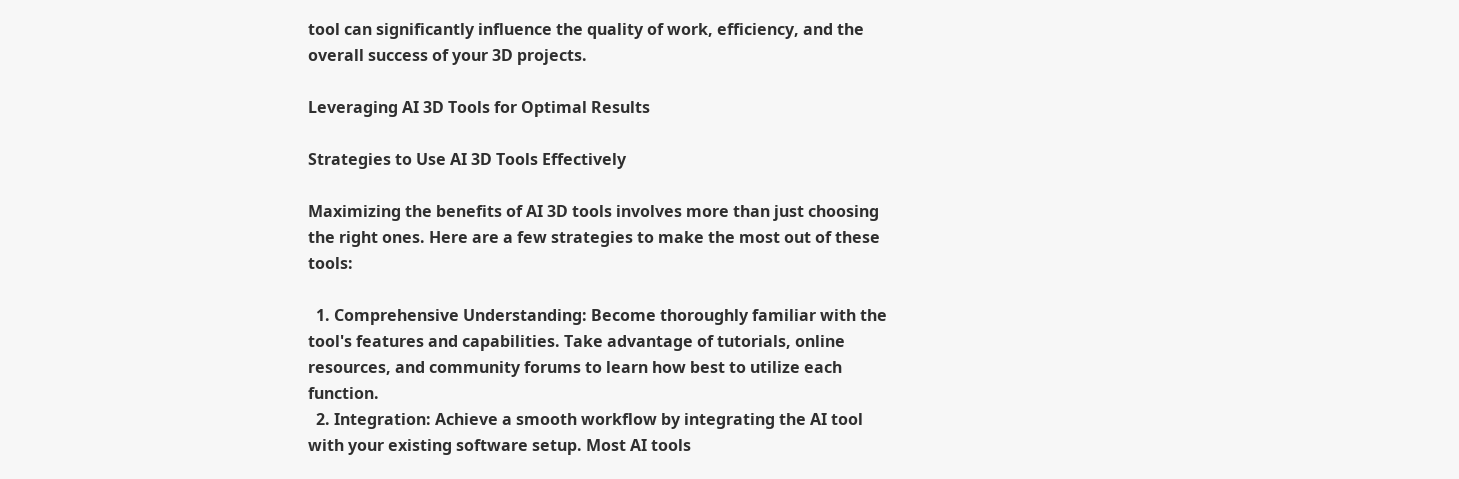tool can significantly influence the quality of work, efficiency, and the overall success of your 3D projects.

Leveraging AI 3D Tools for Optimal Results

Strategies to Use AI 3D Tools Effectively

Maximizing the benefits of AI 3D tools involves more than just choosing the right ones. Here are a few strategies to make the most out of these tools:

  1. Comprehensive Understanding: Become thoroughly familiar with the tool's features and capabilities. Take advantage of tutorials, online resources, and community forums to learn how best to utilize each function.
  2. Integration: Achieve a smooth workflow by integrating the AI tool with your existing software setup. Most AI tools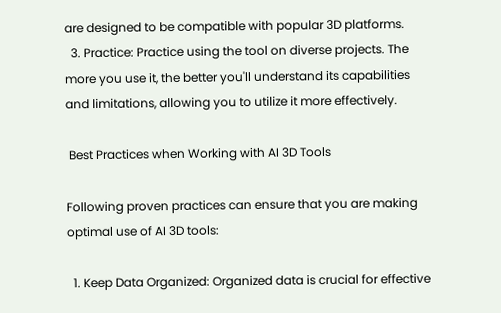are designed to be compatible with popular 3D platforms.
  3. Practice: Practice using the tool on diverse projects. The more you use it, the better you'll understand its capabilities and limitations, allowing you to utilize it more effectively.

 Best Practices when Working with AI 3D Tools

Following proven practices can ensure that you are making optimal use of AI 3D tools:

  1. Keep Data Organized: Organized data is crucial for effective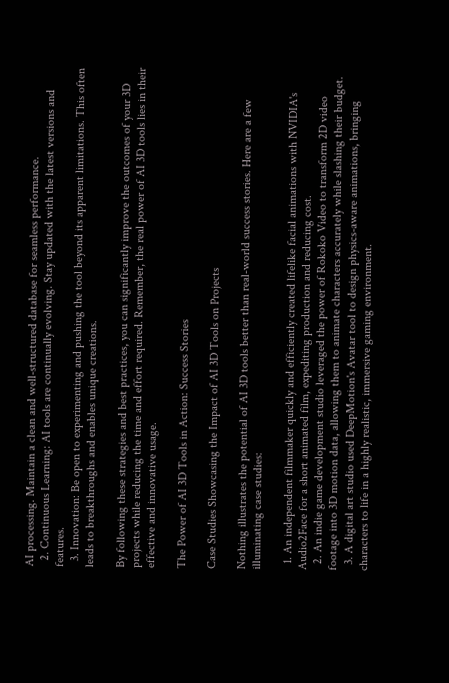AI processing. Maintain a clean and well-structured database for seamless performance.
  2. Continuous Learning: AI tools are continually evolving. Stay updated with the latest versions and features.
  3. Innovation: Be open to experimenting and pushing the tool beyond its apparent limitations. This often leads to breakthroughs and enables unique creations.

By following these strategies and best practices, you can significantly improve the outcomes of your 3D projects while reducing the time and effort required. Remember, the real power of AI 3D tools lies in their effective and innovative usage.

The Power of AI 3D Tools in Action: Success Stories

Case Studies Showcasing the Impact of AI 3D Tools on Projects

Nothing illustrates the potential of AI 3D tools better than real-world success stories. Here are a few illuminating case studies:

  1. An independent filmmaker quickly and efficiently created lifelike facial animations with NVIDIA's Audio2Face for a short animated film, expediting production and reducing cost.
  2. An indie game development studio leveraged the power of Rokoko Video to transform 2D video footage into 3D motion data, allowing them to animate characters accurately while slashing their budget.
  3. A digital art studio used DeepMotion's Avatar tool to design physics-aware animations, bringing characters to life in a highly realistic, immersive gaming environment.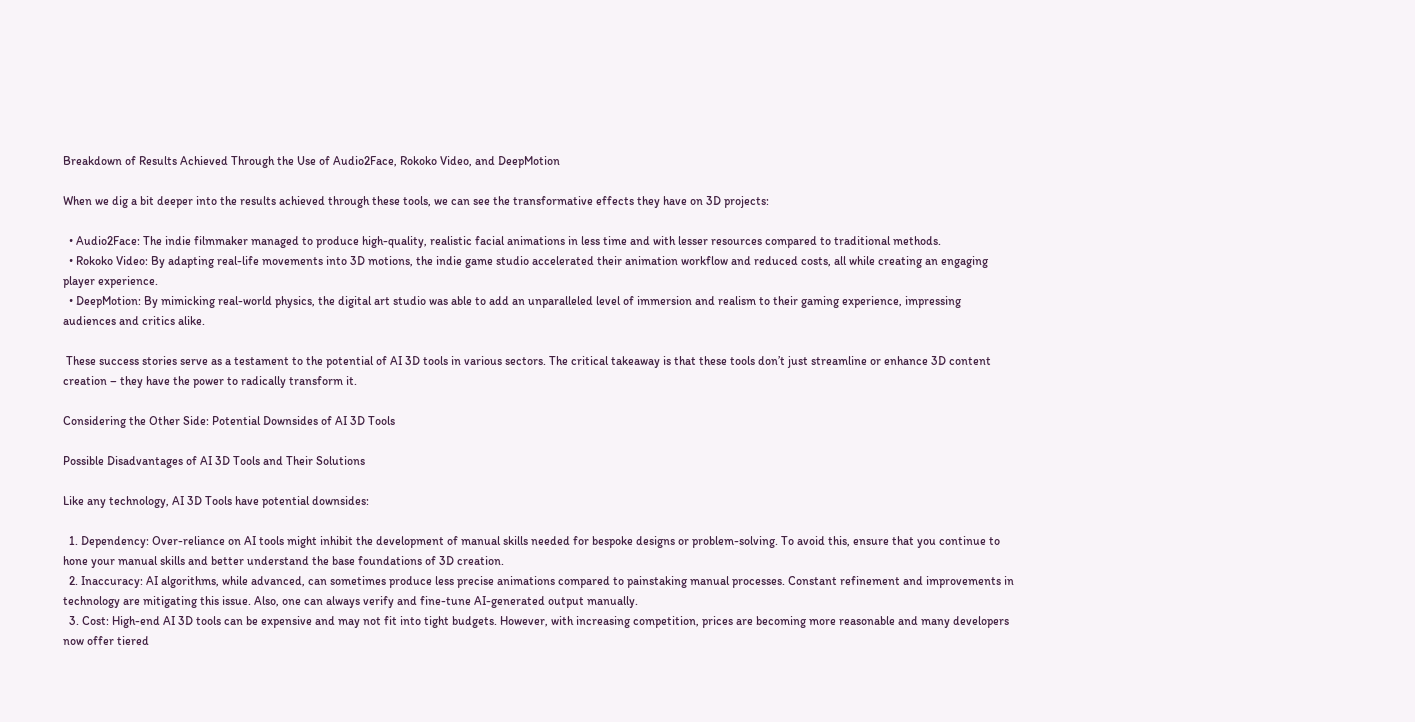Breakdown of Results Achieved Through the Use of Audio2Face, Rokoko Video, and DeepMotion

When we dig a bit deeper into the results achieved through these tools, we can see the transformative effects they have on 3D projects:

  • Audio2Face: The indie filmmaker managed to produce high-quality, realistic facial animations in less time and with lesser resources compared to traditional methods.
  • Rokoko Video: By adapting real-life movements into 3D motions, the indie game studio accelerated their animation workflow and reduced costs, all while creating an engaging player experience.
  • DeepMotion: By mimicking real-world physics, the digital art studio was able to add an unparalleled level of immersion and realism to their gaming experience, impressing audiences and critics alike.

 These success stories serve as a testament to the potential of AI 3D tools in various sectors. The critical takeaway is that these tools don’t just streamline or enhance 3D content creation – they have the power to radically transform it.

Considering the Other Side: Potential Downsides of AI 3D Tools

Possible Disadvantages of AI 3D Tools and Their Solutions

Like any technology, AI 3D Tools have potential downsides:

  1. Dependency: Over-reliance on AI tools might inhibit the development of manual skills needed for bespoke designs or problem-solving. To avoid this, ensure that you continue to hone your manual skills and better understand the base foundations of 3D creation.
  2. Inaccuracy: AI algorithms, while advanced, can sometimes produce less precise animations compared to painstaking manual processes. Constant refinement and improvements in technology are mitigating this issue. Also, one can always verify and fine-tune AI-generated output manually.
  3. Cost: High-end AI 3D tools can be expensive and may not fit into tight budgets. However, with increasing competition, prices are becoming more reasonable and many developers now offer tiered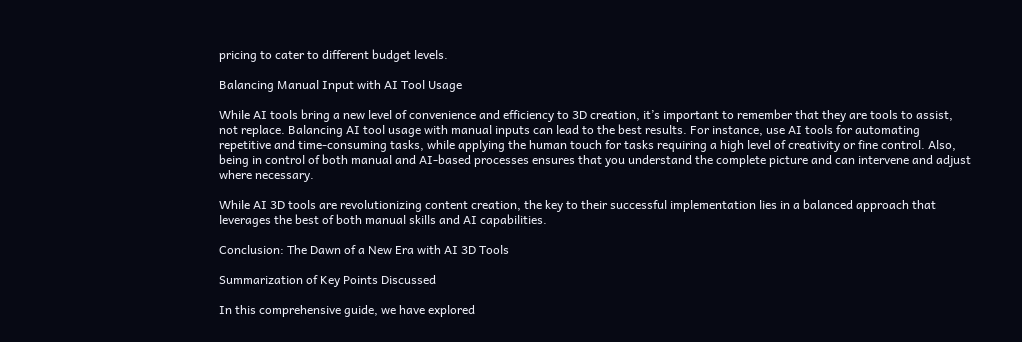pricing to cater to different budget levels.

Balancing Manual Input with AI Tool Usage

While AI tools bring a new level of convenience and efficiency to 3D creation, it’s important to remember that they are tools to assist, not replace. Balancing AI tool usage with manual inputs can lead to the best results. For instance, use AI tools for automating repetitive and time-consuming tasks, while applying the human touch for tasks requiring a high level of creativity or fine control. Also, being in control of both manual and AI-based processes ensures that you understand the complete picture and can intervene and adjust where necessary.

While AI 3D tools are revolutionizing content creation, the key to their successful implementation lies in a balanced approach that leverages the best of both manual skills and AI capabilities.

Conclusion: The Dawn of a New Era with AI 3D Tools

Summarization of Key Points Discussed

In this comprehensive guide, we have explored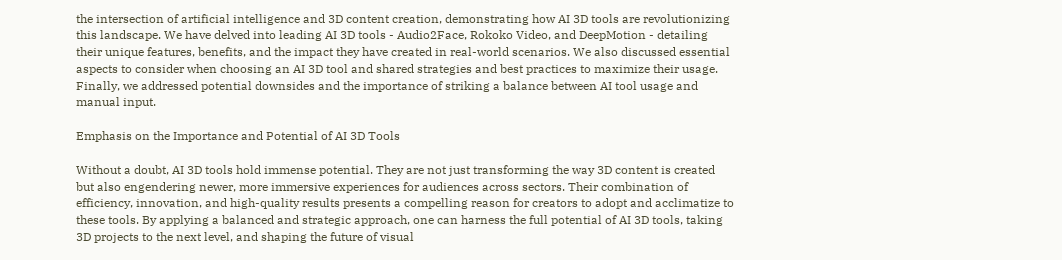the intersection of artificial intelligence and 3D content creation, demonstrating how AI 3D tools are revolutionizing this landscape. We have delved into leading AI 3D tools - Audio2Face, Rokoko Video, and DeepMotion - detailing their unique features, benefits, and the impact they have created in real-world scenarios. We also discussed essential aspects to consider when choosing an AI 3D tool and shared strategies and best practices to maximize their usage. Finally, we addressed potential downsides and the importance of striking a balance between AI tool usage and manual input.

Emphasis on the Importance and Potential of AI 3D Tools

Without a doubt, AI 3D tools hold immense potential. They are not just transforming the way 3D content is created but also engendering newer, more immersive experiences for audiences across sectors. Their combination of efficiency, innovation, and high-quality results presents a compelling reason for creators to adopt and acclimatize to these tools. By applying a balanced and strategic approach, one can harness the full potential of AI 3D tools, taking 3D projects to the next level, and shaping the future of visual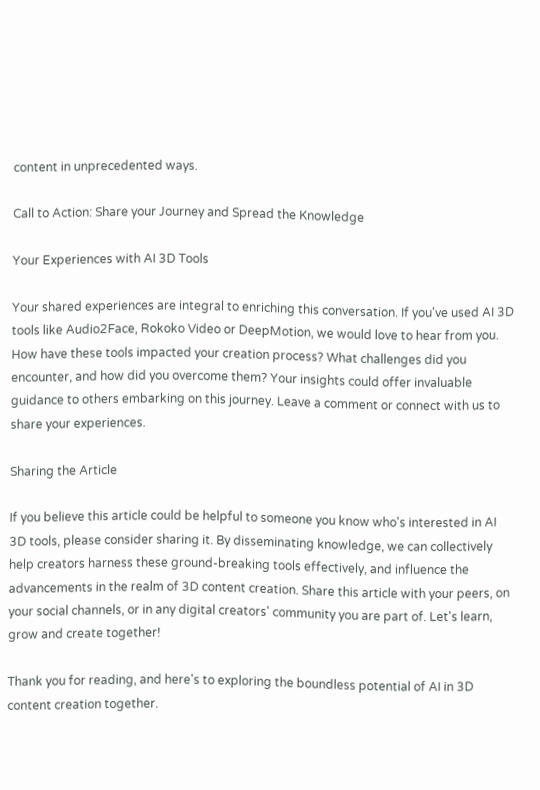content in unprecedented ways.

Call to Action: Share your Journey and Spread the Knowledge

Your Experiences with AI 3D Tools

Your shared experiences are integral to enriching this conversation. If you've used AI 3D tools like Audio2Face, Rokoko Video or DeepMotion, we would love to hear from you. How have these tools impacted your creation process? What challenges did you encounter, and how did you overcome them? Your insights could offer invaluable guidance to others embarking on this journey. Leave a comment or connect with us to share your experiences.

Sharing the Article

If you believe this article could be helpful to someone you know who's interested in AI 3D tools, please consider sharing it. By disseminating knowledge, we can collectively help creators harness these ground-breaking tools effectively, and influence the advancements in the realm of 3D content creation. Share this article with your peers, on your social channels, or in any digital creators' community you are part of. Let's learn, grow and create together!

Thank you for reading, and here's to exploring the boundless potential of AI in 3D content creation together.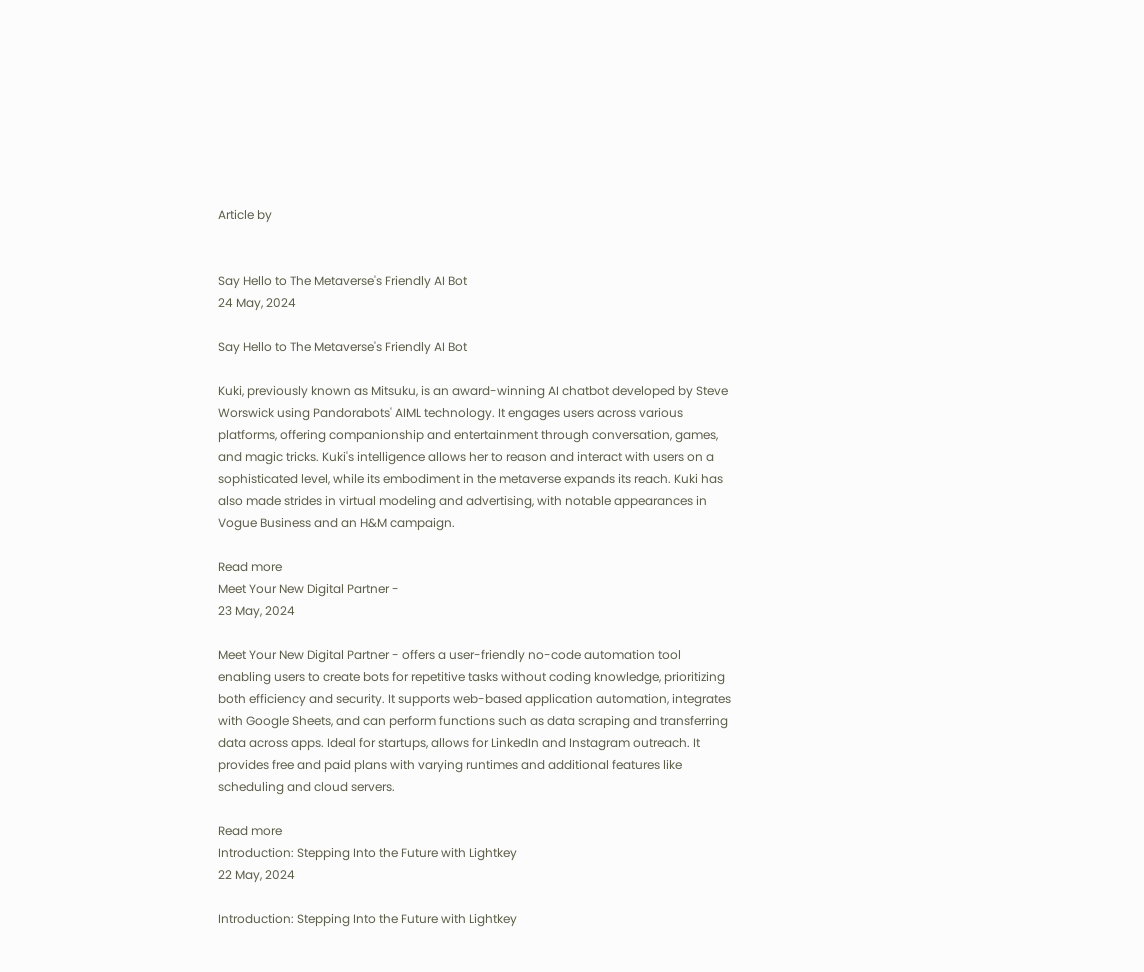Article by


Say Hello to The Metaverse's Friendly AI Bot
24 May, 2024

Say Hello to The Metaverse's Friendly AI Bot

Kuki, previously known as Mitsuku, is an award-winning AI chatbot developed by Steve Worswick using Pandorabots' AIML technology. It engages users across various platforms, offering companionship and entertainment through conversation, games, and magic tricks. Kuki's intelligence allows her to reason and interact with users on a sophisticated level, while its embodiment in the metaverse expands its reach. Kuki has also made strides in virtual modeling and advertising, with notable appearances in Vogue Business and an H&M campaign.

Read more
Meet Your New Digital Partner -
23 May, 2024

Meet Your New Digital Partner - offers a user-friendly no-code automation tool enabling users to create bots for repetitive tasks without coding knowledge, prioritizing both efficiency and security. It supports web-based application automation, integrates with Google Sheets, and can perform functions such as data scraping and transferring data across apps. Ideal for startups, allows for LinkedIn and Instagram outreach. It provides free and paid plans with varying runtimes and additional features like scheduling and cloud servers.

Read more
Introduction: Stepping Into the Future with Lightkey
22 May, 2024

Introduction: Stepping Into the Future with Lightkey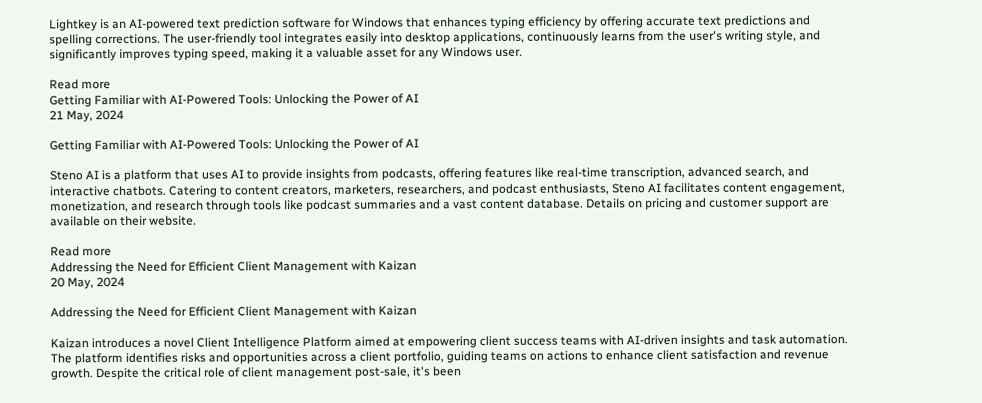Lightkey is an AI-powered text prediction software for Windows that enhances typing efficiency by offering accurate text predictions and spelling corrections. The user-friendly tool integrates easily into desktop applications, continuously learns from the user's writing style, and significantly improves typing speed, making it a valuable asset for any Windows user.

Read more
Getting Familiar with AI-Powered Tools: Unlocking the Power of AI
21 May, 2024

Getting Familiar with AI-Powered Tools: Unlocking the Power of AI

Steno AI is a platform that uses AI to provide insights from podcasts, offering features like real-time transcription, advanced search, and interactive chatbots. Catering to content creators, marketers, researchers, and podcast enthusiasts, Steno AI facilitates content engagement, monetization, and research through tools like podcast summaries and a vast content database. Details on pricing and customer support are available on their website.

Read more
Addressing the Need for Efficient Client Management with Kaizan
20 May, 2024

Addressing the Need for Efficient Client Management with Kaizan

Kaizan introduces a novel Client Intelligence Platform aimed at empowering client success teams with AI-driven insights and task automation. The platform identifies risks and opportunities across a client portfolio, guiding teams on actions to enhance client satisfaction and revenue growth. Despite the critical role of client management post-sale, it's been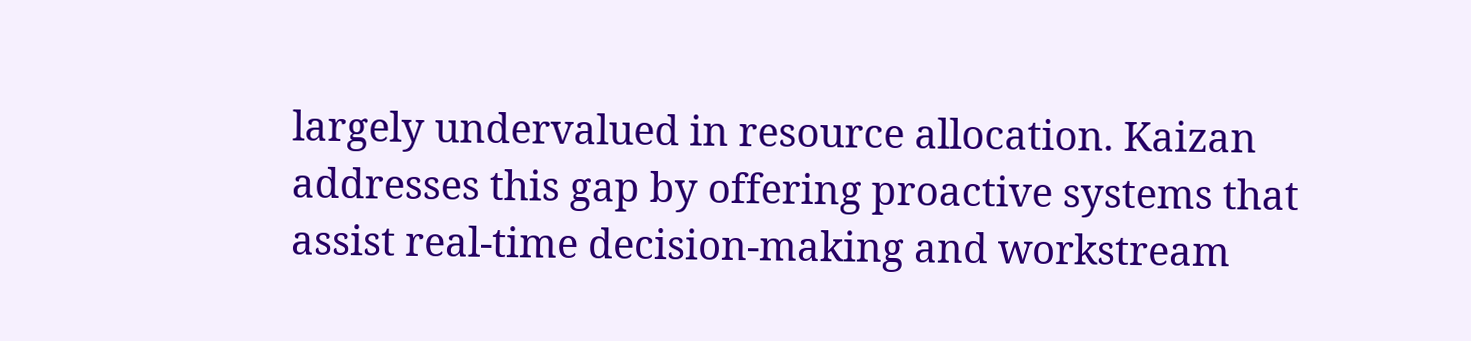largely undervalued in resource allocation. Kaizan addresses this gap by offering proactive systems that assist real-time decision-making and workstream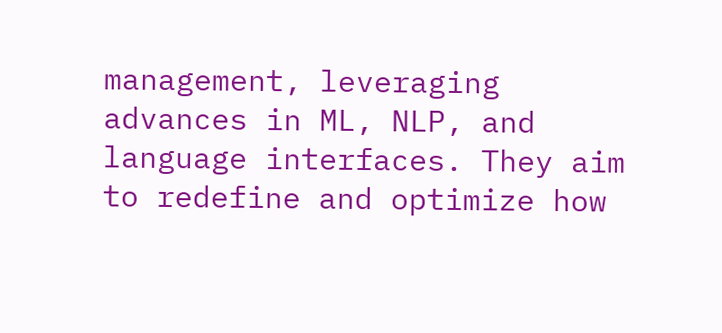management, leveraging advances in ML, NLP, and language interfaces. They aim to redefine and optimize how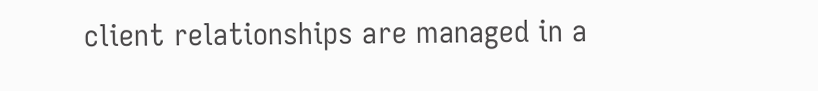client relationships are managed in a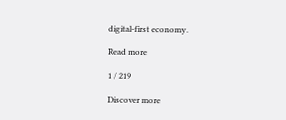digital-first economy.

Read more

1 / 219

Discover more